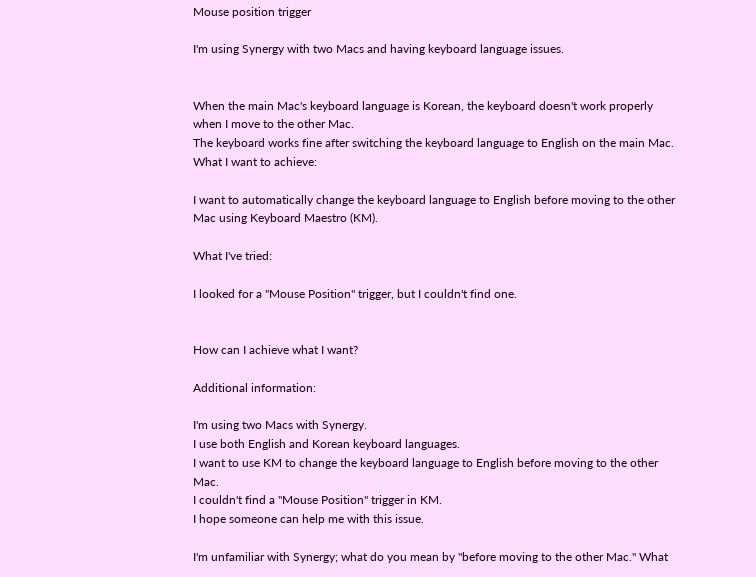Mouse position trigger

I'm using Synergy with two Macs and having keyboard language issues.


When the main Mac's keyboard language is Korean, the keyboard doesn't work properly when I move to the other Mac.
The keyboard works fine after switching the keyboard language to English on the main Mac.
What I want to achieve:

I want to automatically change the keyboard language to English before moving to the other Mac using Keyboard Maestro (KM).

What I've tried:

I looked for a "Mouse Position" trigger, but I couldn't find one.


How can I achieve what I want?

Additional information:

I'm using two Macs with Synergy.
I use both English and Korean keyboard languages.
I want to use KM to change the keyboard language to English before moving to the other Mac.
I couldn't find a "Mouse Position" trigger in KM.
I hope someone can help me with this issue.

I'm unfamiliar with Synergy; what do you mean by "before moving to the other Mac." What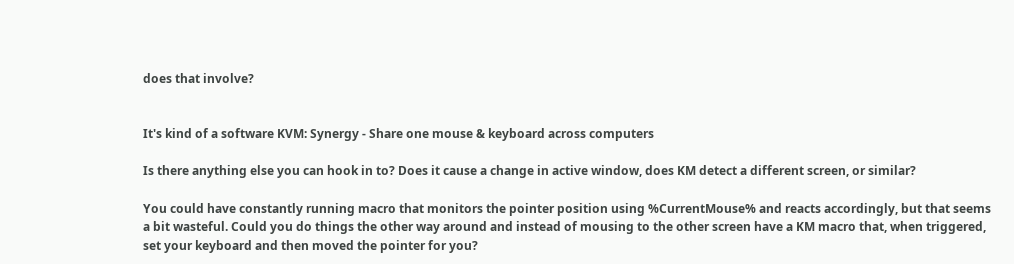does that involve?


It's kind of a software KVM: Synergy - Share one mouse & keyboard across computers

Is there anything else you can hook in to? Does it cause a change in active window, does KM detect a different screen, or similar?

You could have constantly running macro that monitors the pointer position using %CurrentMouse% and reacts accordingly, but that seems a bit wasteful. Could you do things the other way around and instead of mousing to the other screen have a KM macro that, when triggered, set your keyboard and then moved the pointer for you?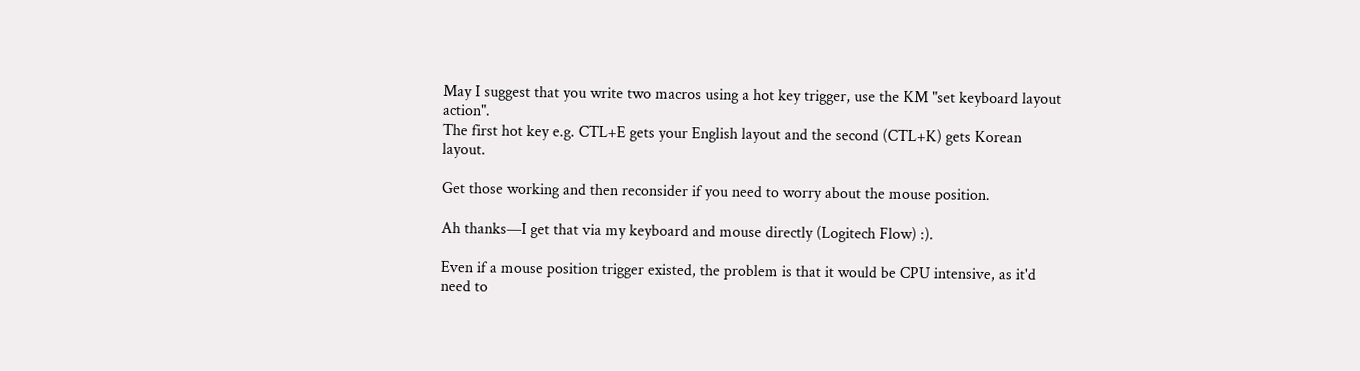May I suggest that you write two macros using a hot key trigger, use the KM "set keyboard layout action".
The first hot key e.g. CTL+E gets your English layout and the second (CTL+K) gets Korean layout.

Get those working and then reconsider if you need to worry about the mouse position.

Ah thanks—I get that via my keyboard and mouse directly (Logitech Flow) :).

Even if a mouse position trigger existed, the problem is that it would be CPU intensive, as it'd need to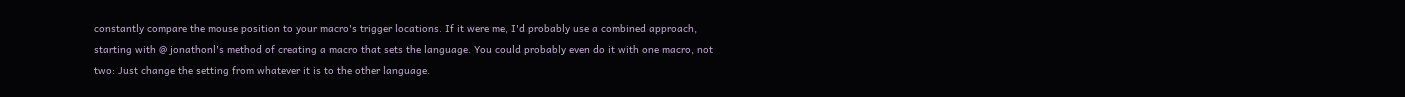constantly compare the mouse position to your macro's trigger locations. If it were me, I'd probably use a combined approach, starting with @ jonathonl's method of creating a macro that sets the language. You could probably even do it with one macro, not two: Just change the setting from whatever it is to the other language.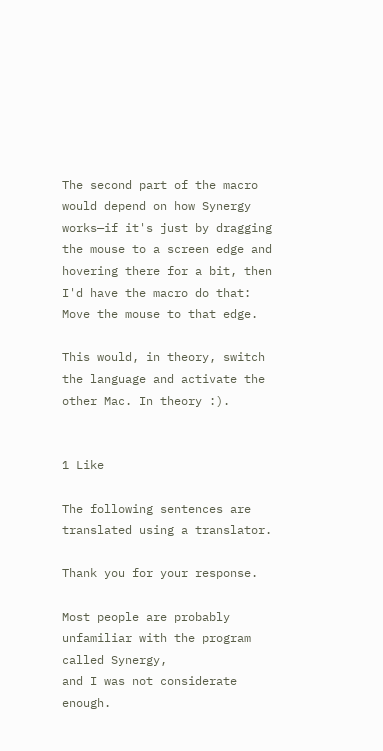The second part of the macro would depend on how Synergy works—if it's just by dragging the mouse to a screen edge and hovering there for a bit, then I'd have the macro do that: Move the mouse to that edge.

This would, in theory, switch the language and activate the other Mac. In theory :).


1 Like

The following sentences are translated using a translator.

Thank you for your response.

Most people are probably unfamiliar with the program called Synergy,
and I was not considerate enough.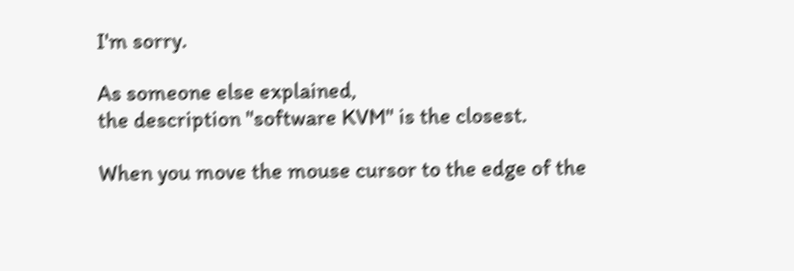I'm sorry.

As someone else explained,
the description "software KVM" is the closest.

When you move the mouse cursor to the edge of the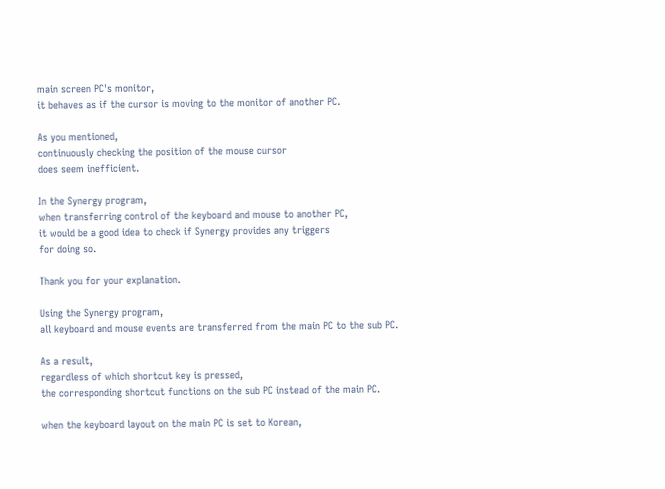main screen PC's monitor,
it behaves as if the cursor is moving to the monitor of another PC.

As you mentioned,
continuously checking the position of the mouse cursor
does seem inefficient.

In the Synergy program,
when transferring control of the keyboard and mouse to another PC,
it would be a good idea to check if Synergy provides any triggers
for doing so.

Thank you for your explanation.

Using the Synergy program,
all keyboard and mouse events are transferred from the main PC to the sub PC.

As a result,
regardless of which shortcut key is pressed,
the corresponding shortcut functions on the sub PC instead of the main PC.

when the keyboard layout on the main PC is set to Korean,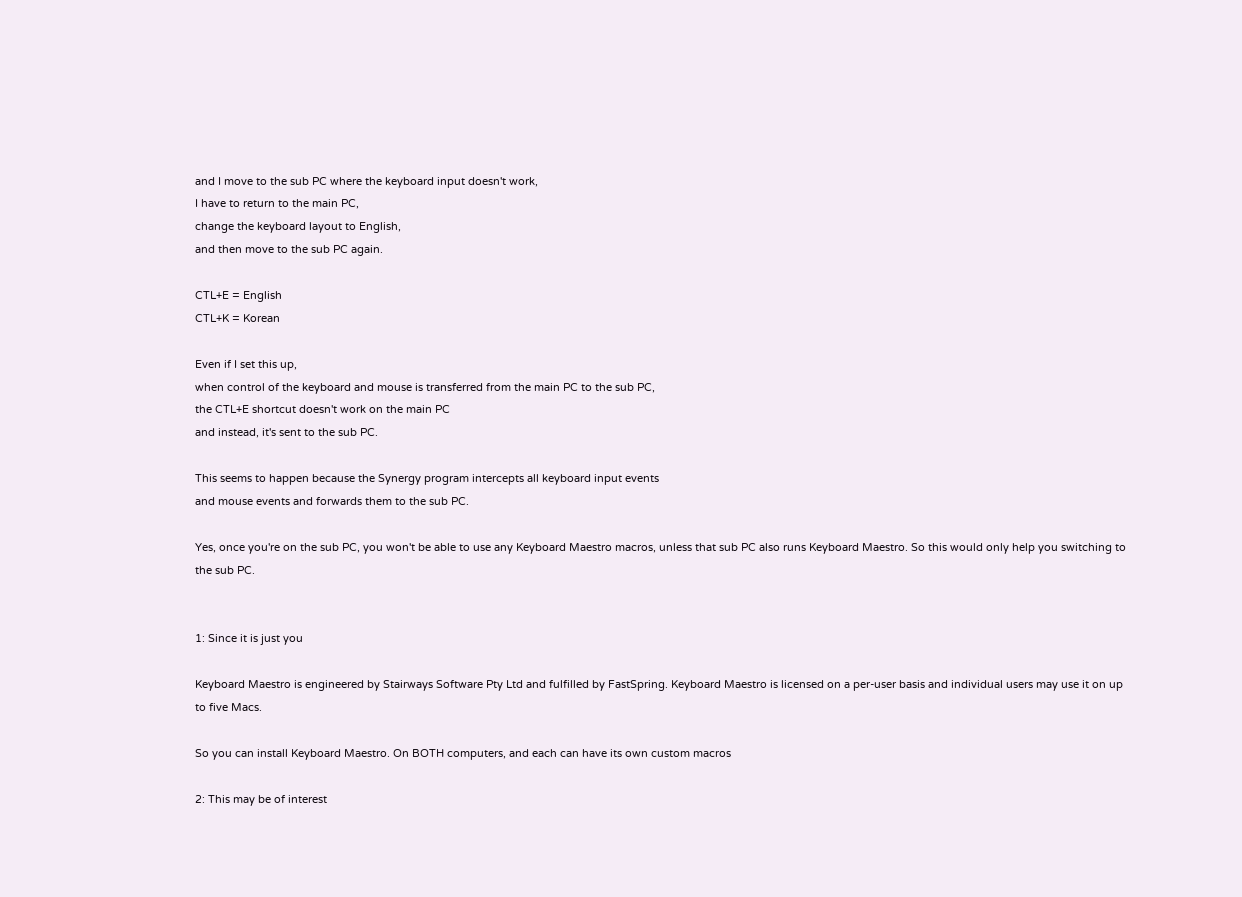and I move to the sub PC where the keyboard input doesn't work,
I have to return to the main PC,
change the keyboard layout to English,
and then move to the sub PC again.

CTL+E = English
CTL+K = Korean

Even if I set this up,
when control of the keyboard and mouse is transferred from the main PC to the sub PC,
the CTL+E shortcut doesn't work on the main PC
and instead, it's sent to the sub PC.

This seems to happen because the Synergy program intercepts all keyboard input events
and mouse events and forwards them to the sub PC.

Yes, once you're on the sub PC, you won't be able to use any Keyboard Maestro macros, unless that sub PC also runs Keyboard Maestro. So this would only help you switching to the sub PC.


1: Since it is just you

Keyboard Maestro is engineered by Stairways Software Pty Ltd and fulfilled by FastSpring. Keyboard Maestro is licensed on a per-user basis and individual users may use it on up to five Macs.

So you can install Keyboard Maestro. On BOTH computers, and each can have its own custom macros

2: This may be of interest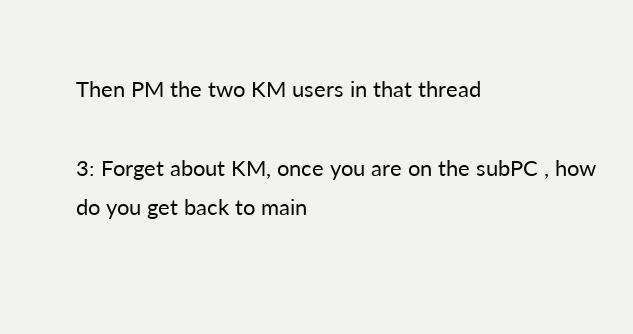Then PM the two KM users in that thread

3: Forget about KM, once you are on the subPC , how do you get back to main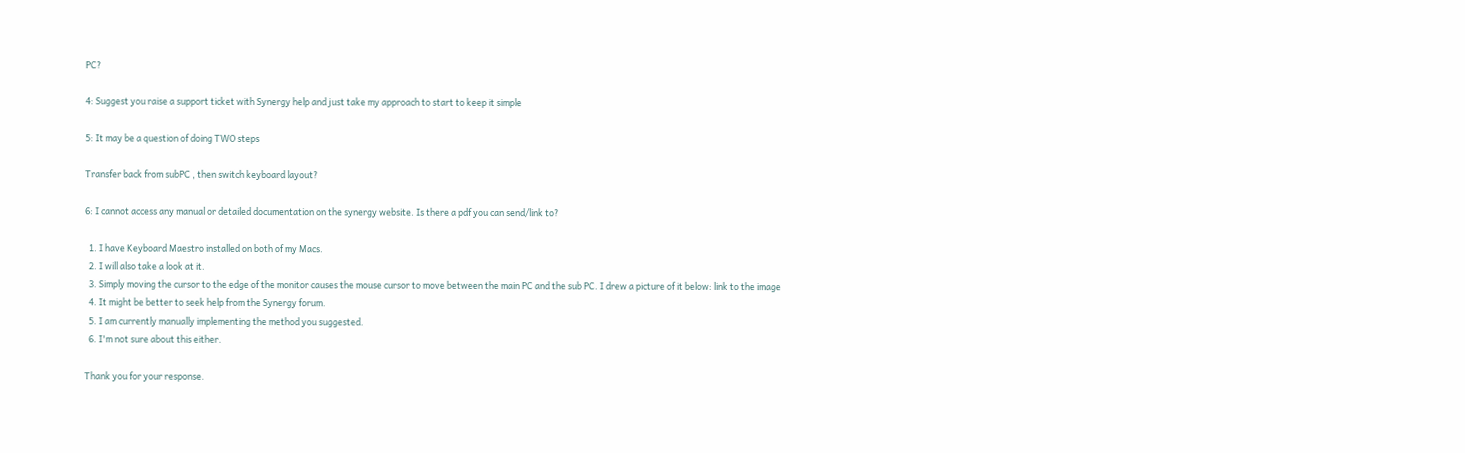PC?

4: Suggest you raise a support ticket with Synergy help and just take my approach to start to keep it simple

5: It may be a question of doing TWO steps

Transfer back from subPC , then switch keyboard layout?

6: I cannot access any manual or detailed documentation on the synergy website. Is there a pdf you can send/link to?

  1. I have Keyboard Maestro installed on both of my Macs.
  2. I will also take a look at it.
  3. Simply moving the cursor to the edge of the monitor causes the mouse cursor to move between the main PC and the sub PC. I drew a picture of it below: link to the image
  4. It might be better to seek help from the Synergy forum.
  5. I am currently manually implementing the method you suggested.
  6. I'm not sure about this either.

Thank you for your response.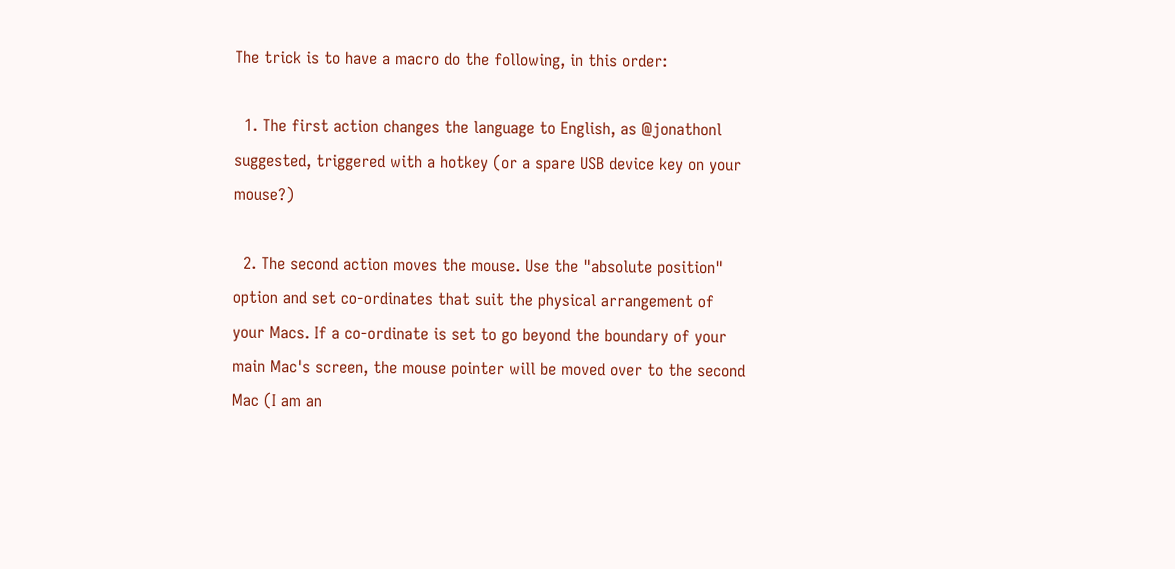The trick is to have a macro do the following, in this order:

  1. The first action changes the language to English, as @jonathonl suggested, triggered with a hotkey (or a spare USB device key on your mouse?)

  2. The second action moves the mouse. Use the "absolute position" option and set co-ordinates that suit the physical arrangement of your Macs. If a co-ordinate is set to go beyond the boundary of your main Mac's screen, the mouse pointer will be moved over to the second Mac (I am an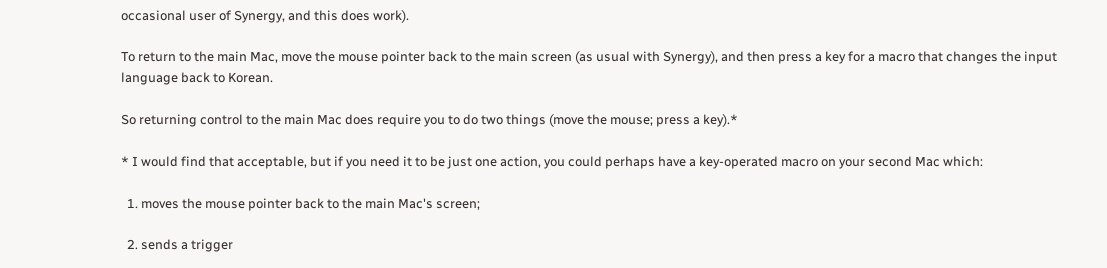occasional user of Synergy, and this does work).

To return to the main Mac, move the mouse pointer back to the main screen (as usual with Synergy), and then press a key for a macro that changes the input language back to Korean.

So returning control to the main Mac does require you to do two things (move the mouse; press a key).*

* I would find that acceptable, but if you need it to be just one action, you could perhaps have a key-operated macro on your second Mac which:

  1. moves the mouse pointer back to the main Mac's screen;

  2. sends a trigger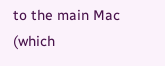to the main Mac (which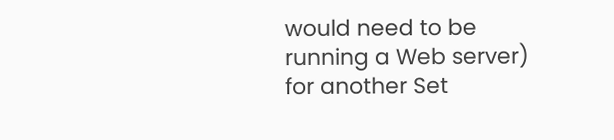would need to be running a Web server) for another Set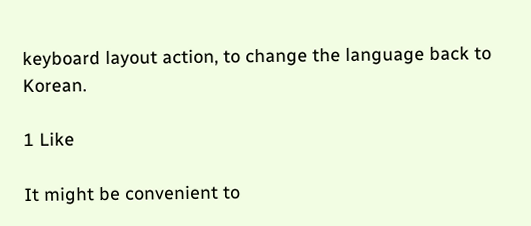keyboard layout action, to change the language back to Korean.

1 Like

It might be convenient to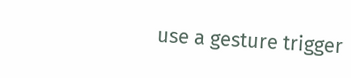use a gesture trigger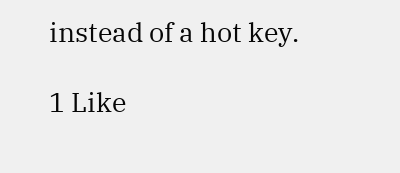instead of a hot key.

1 Like